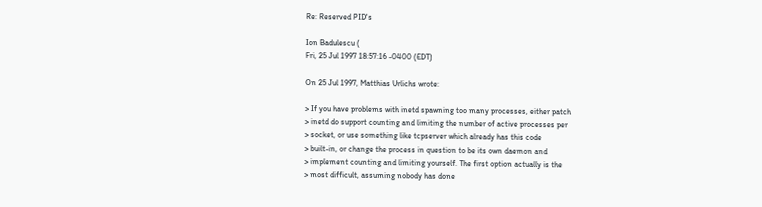Re: Reserved PID's

Ion Badulescu (
Fri, 25 Jul 1997 18:57:16 -0400 (EDT)

On 25 Jul 1997, Matthias Urlichs wrote:

> If you have problems with inetd spawning too many processes, either patch
> inetd do support counting and limiting the number of active processes per
> socket, or use something like tcpserver which already has this code
> built-in, or change the process in question to be its own daemon and
> implement counting and limiting yourself. The first option actually is the
> most difficult, assuming nobody has done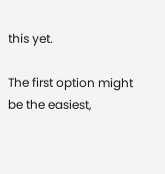this yet.

The first option might be the easiest,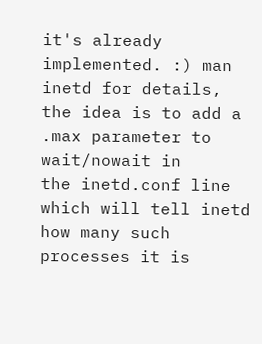it's already implemented. :) man
inetd for details, the idea is to add a .max parameter to wait/nowait in
the inetd.conf line which will tell inetd how many such processes it is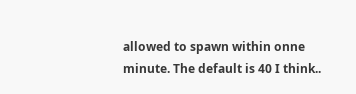allowed to spawn within onne minute. The default is 40 I think..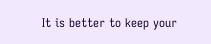It is better to keep your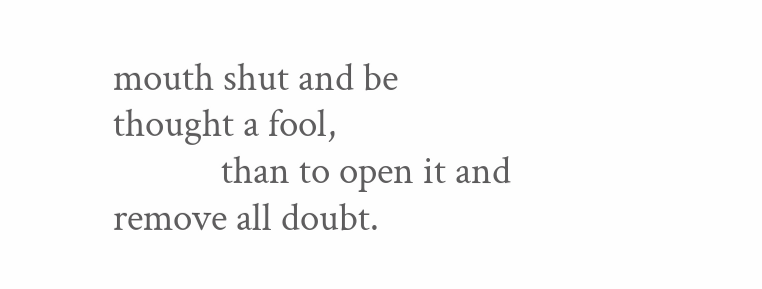mouth shut and be thought a fool,
            than to open it and remove all doubt.